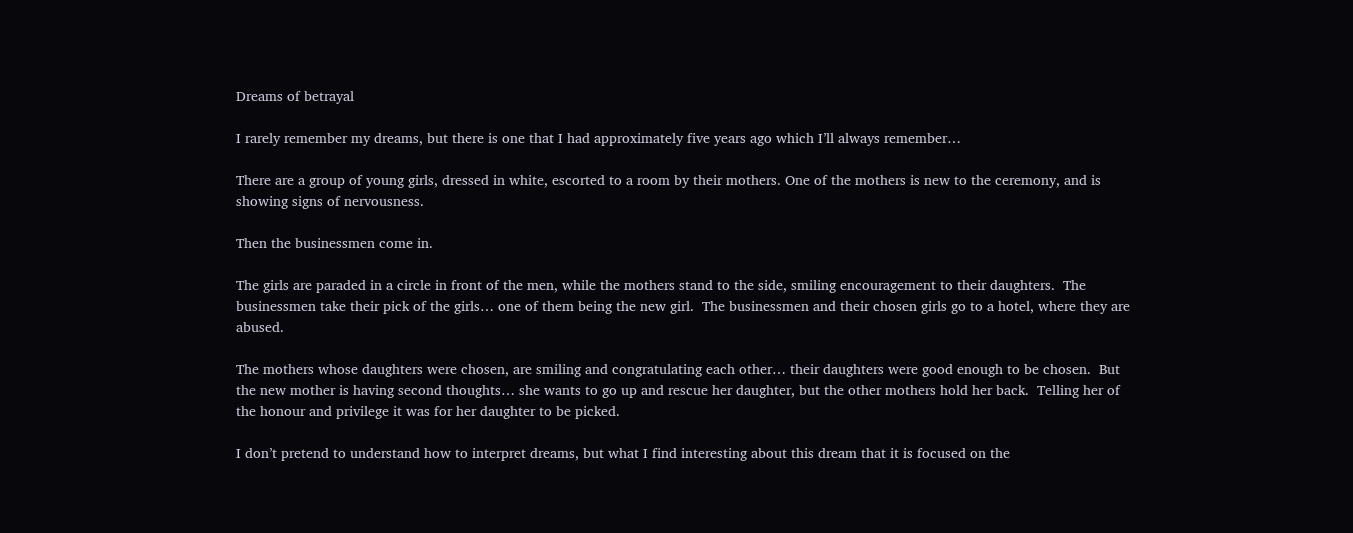Dreams of betrayal

I rarely remember my dreams, but there is one that I had approximately five years ago which I’ll always remember…

There are a group of young girls, dressed in white, escorted to a room by their mothers. One of the mothers is new to the ceremony, and is showing signs of nervousness.

Then the businessmen come in.

The girls are paraded in a circle in front of the men, while the mothers stand to the side, smiling encouragement to their daughters.  The businessmen take their pick of the girls… one of them being the new girl.  The businessmen and their chosen girls go to a hotel, where they are abused.

The mothers whose daughters were chosen, are smiling and congratulating each other… their daughters were good enough to be chosen.  But the new mother is having second thoughts… she wants to go up and rescue her daughter, but the other mothers hold her back.  Telling her of the honour and privilege it was for her daughter to be picked.

I don’t pretend to understand how to interpret dreams, but what I find interesting about this dream that it is focused on the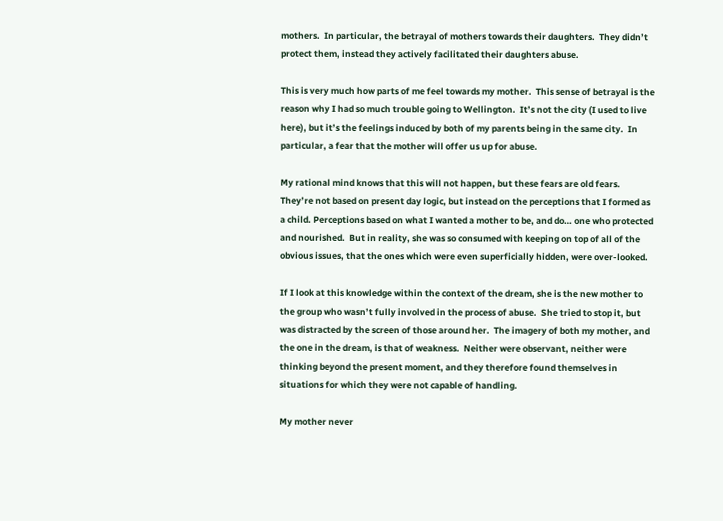mothers.  In particular, the betrayal of mothers towards their daughters.  They didn’t protect them, instead they actively facilitated their daughters abuse.

This is very much how parts of me feel towards my mother.  This sense of betrayal is the reason why I had so much trouble going to Wellington.  It’s not the city (I used to live here), but it’s the feelings induced by both of my parents being in the same city.  In particular, a fear that the mother will offer us up for abuse.

My rational mind knows that this will not happen, but these fears are old fears.  They’re not based on present day logic, but instead on the perceptions that I formed as a child. Perceptions based on what I wanted a mother to be, and do… one who protected and nourished.  But in reality, she was so consumed with keeping on top of all of the obvious issues, that the ones which were even superficially hidden, were over-looked.

If I look at this knowledge within the context of the dream, she is the new mother to the group who wasn’t fully involved in the process of abuse.  She tried to stop it, but was distracted by the screen of those around her.  The imagery of both my mother, and the one in the dream, is that of weakness.  Neither were observant, neither were thinking beyond the present moment, and they therefore found themselves in situations for which they were not capable of handling.

My mother never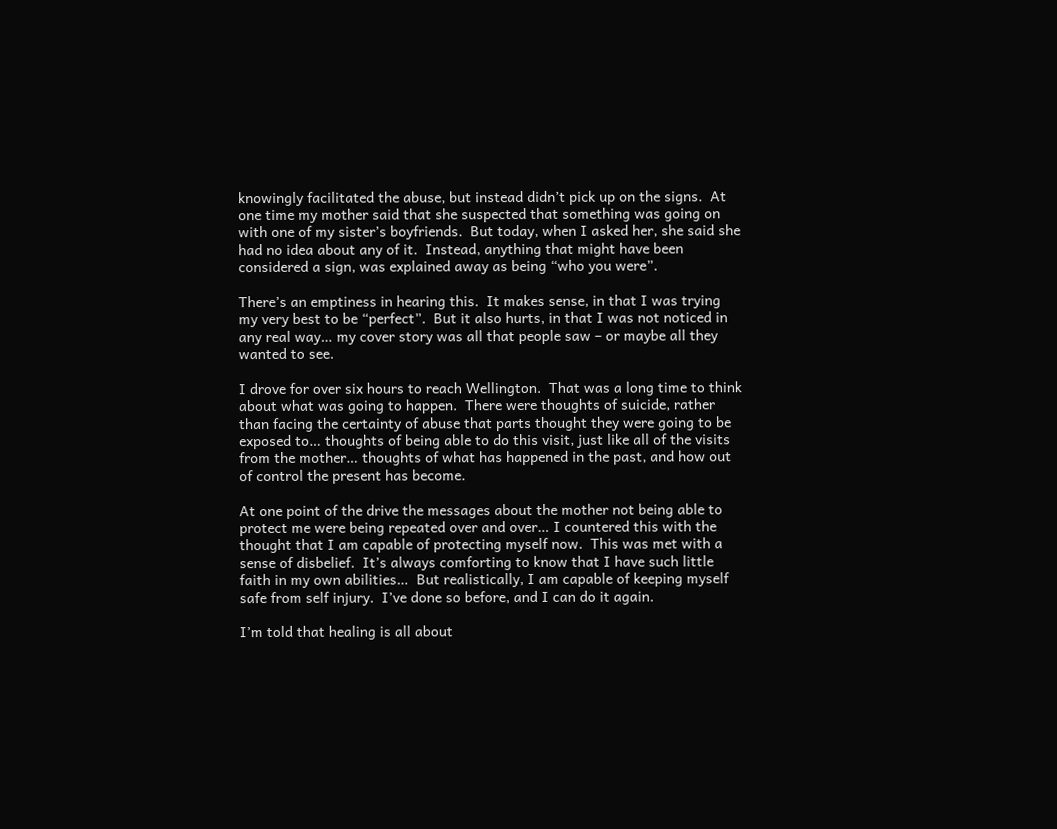knowingly facilitated the abuse, but instead didn’t pick up on the signs.  At one time my mother said that she suspected that something was going on with one of my sister’s boyfriends.  But today, when I asked her, she said she had no idea about any of it.  Instead, anything that might have been considered a sign, was explained away as being “who you were”.

There’s an emptiness in hearing this.  It makes sense, in that I was trying my very best to be “perfect”.  But it also hurts, in that I was not noticed in any real way… my cover story was all that people saw – or maybe all they wanted to see.

I drove for over six hours to reach Wellington.  That was a long time to think about what was going to happen.  There were thoughts of suicide, rather than facing the certainty of abuse that parts thought they were going to be exposed to… thoughts of being able to do this visit, just like all of the visits from the mother… thoughts of what has happened in the past, and how out of control the present has become.

At one point of the drive the messages about the mother not being able to protect me were being repeated over and over… I countered this with the thought that I am capable of protecting myself now.  This was met with a sense of disbelief.  It’s always comforting to know that I have such little faith in my own abilities…  But realistically, I am capable of keeping myself safe from self injury.  I’ve done so before, and I can do it again.

I’m told that healing is all about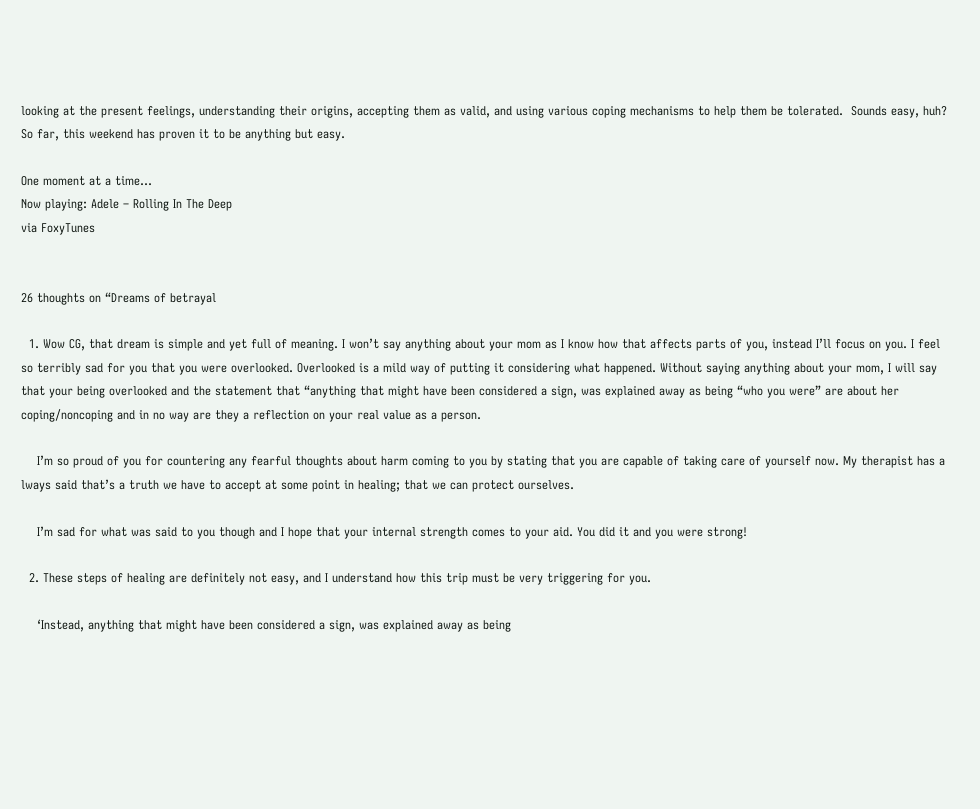looking at the present feelings, understanding their origins, accepting them as valid, and using various coping mechanisms to help them be tolerated.  Sounds easy, huh?  So far, this weekend has proven it to be anything but easy.

One moment at a time…
Now playing: Adele – Rolling In The Deep
via FoxyTunes


26 thoughts on “Dreams of betrayal

  1. Wow CG, that dream is simple and yet full of meaning. I won’t say anything about your mom as I know how that affects parts of you, instead I’ll focus on you. I feel so terribly sad for you that you were overlooked. Overlooked is a mild way of putting it considering what happened. Without saying anything about your mom, I will say that your being overlooked and the statement that “anything that might have been considered a sign, was explained away as being “who you were” are about her coping/noncoping and in no way are they a reflection on your real value as a person.

    I’m so proud of you for countering any fearful thoughts about harm coming to you by stating that you are capable of taking care of yourself now. My therapist has a lways said that’s a truth we have to accept at some point in healing; that we can protect ourselves.

    I’m sad for what was said to you though and I hope that your internal strength comes to your aid. You did it and you were strong!

  2. These steps of healing are definitely not easy, and I understand how this trip must be very triggering for you.

    ‘Instead, anything that might have been considered a sign, was explained away as being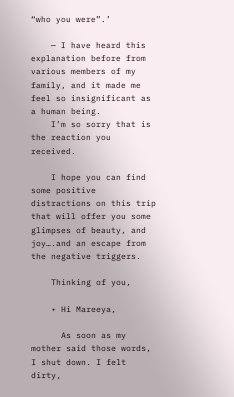“who you were”.’

    — I have heard this explanation before from various members of my family, and it made me feel so insignificant as a human being.
    I’m so sorry that is the reaction you received.

    I hope you can find some positive distractions on this trip that will offer you some glimpses of beauty, and joy….and an escape from the negative triggers.

    Thinking of you,

    • Hi Mareeya,

      As soon as my mother said those words, I shut down. I felt dirty,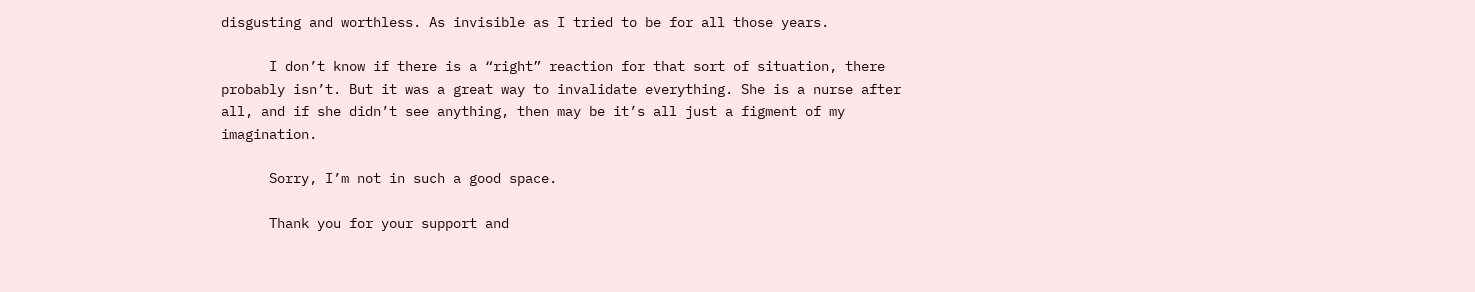disgusting and worthless. As invisible as I tried to be for all those years.

      I don’t know if there is a “right” reaction for that sort of situation, there probably isn’t. But it was a great way to invalidate everything. She is a nurse after all, and if she didn’t see anything, then may be it’s all just a figment of my imagination.

      Sorry, I’m not in such a good space.

      Thank you for your support and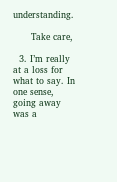understanding.

      Take care,

  3. I’m really at a loss for what to say. In one sense, going away was a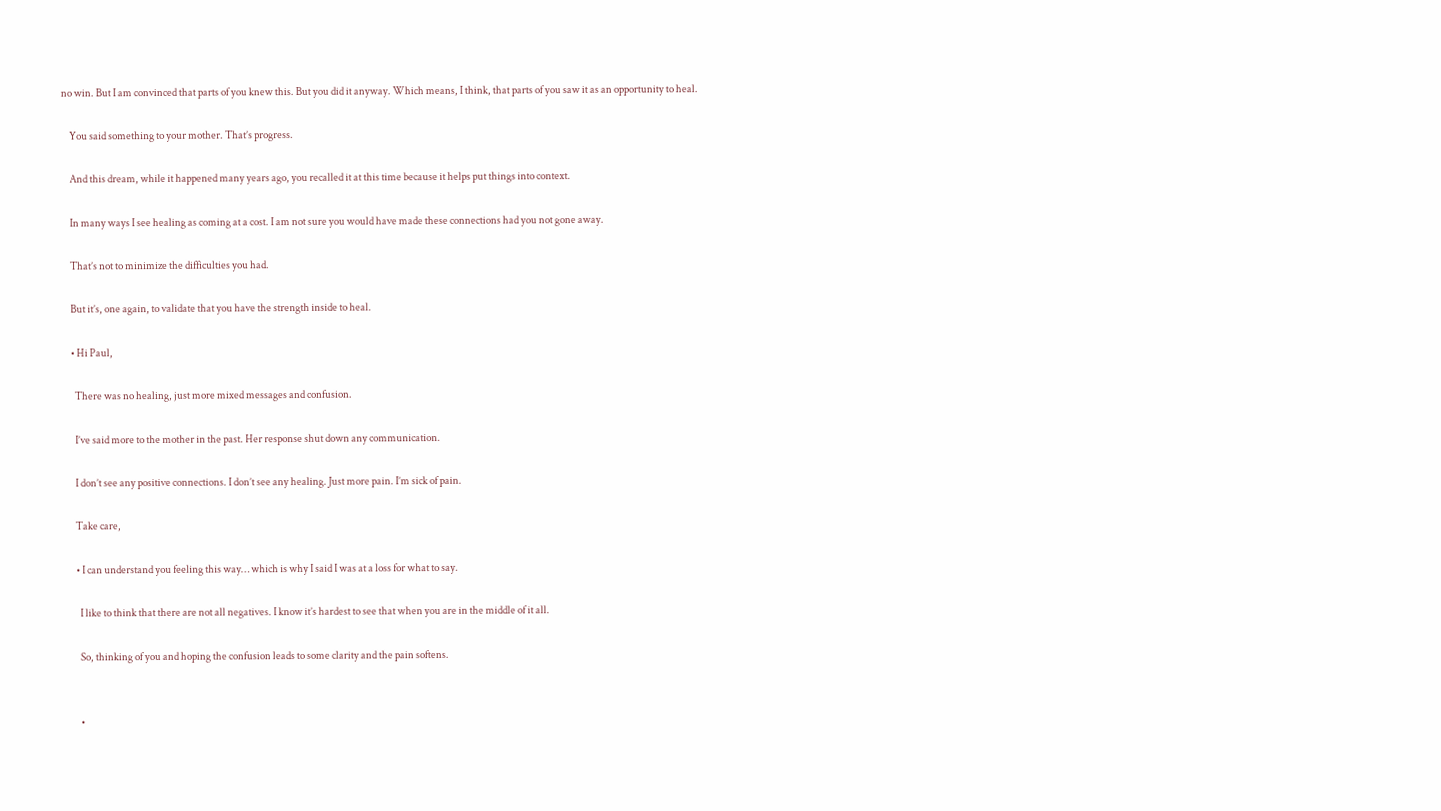no win. But I am convinced that parts of you knew this. But you did it anyway. Which means, I think, that parts of you saw it as an opportunity to heal.

    You said something to your mother. That’s progress.

    And this dream, while it happened many years ago, you recalled it at this time because it helps put things into context.

    In many ways I see healing as coming at a cost. I am not sure you would have made these connections had you not gone away.

    That’s not to minimize the difficulties you had.

    But it’s, one again, to validate that you have the strength inside to heal.

    • Hi Paul,

      There was no healing, just more mixed messages and confusion.

      I’ve said more to the mother in the past. Her response shut down any communication.

      I don’t see any positive connections. I don’t see any healing. Just more pain. I’m sick of pain.

      Take care,

      • I can understand you feeling this way… which is why I said I was at a loss for what to say.

        I like to think that there are not all negatives. I know it’s hardest to see that when you are in the middle of it all.

        So, thinking of you and hoping the confusion leads to some clarity and the pain softens.


        •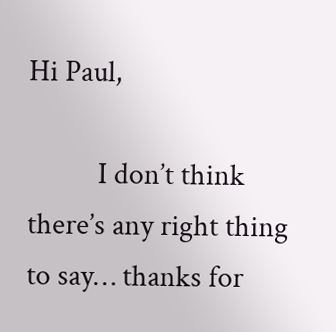Hi Paul,

          I don’t think there’s any right thing to say… thanks for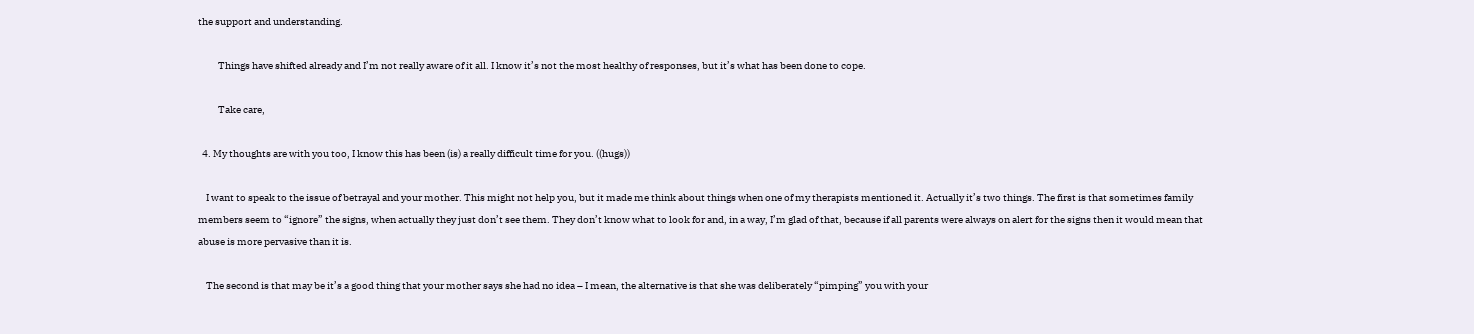the support and understanding.

          Things have shifted already and I’m not really aware of it all. I know it’s not the most healthy of responses, but it’s what has been done to cope.

          Take care,

  4. My thoughts are with you too, I know this has been (is) a really difficult time for you. ((hugs))

    I want to speak to the issue of betrayal and your mother. This might not help you, but it made me think about things when one of my therapists mentioned it. Actually it’s two things. The first is that sometimes family members seem to “ignore” the signs, when actually they just don’t see them. They don’t know what to look for and, in a way, I’m glad of that, because if all parents were always on alert for the signs then it would mean that abuse is more pervasive than it is.

    The second is that may be it’s a good thing that your mother says she had no idea – I mean, the alternative is that she was deliberately “pimping” you with your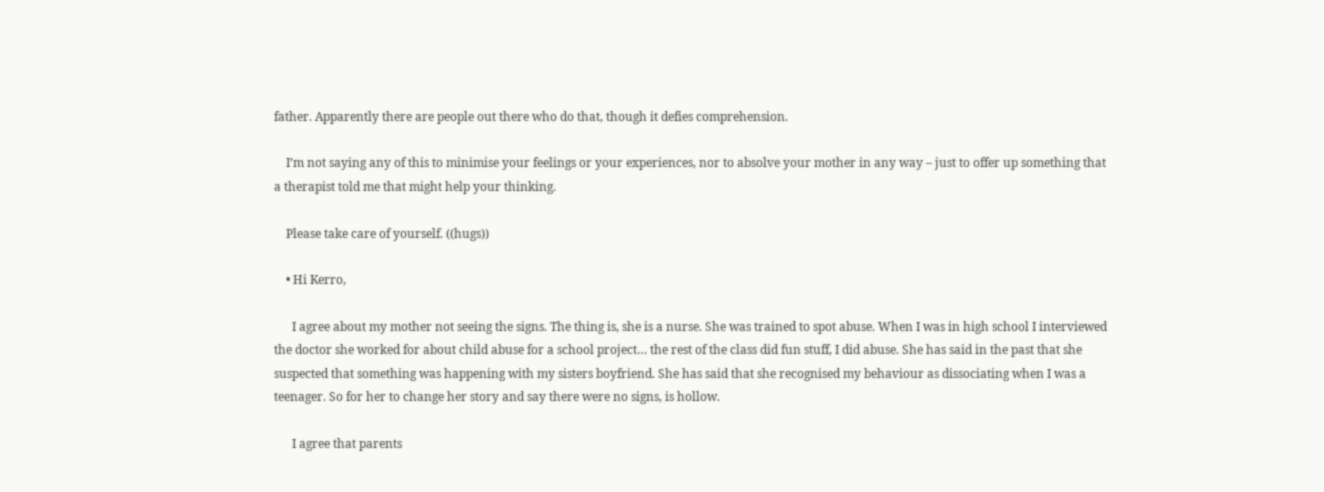father. Apparently there are people out there who do that, though it defies comprehension.

    I’m not saying any of this to minimise your feelings or your experiences, nor to absolve your mother in any way – just to offer up something that a therapist told me that might help your thinking.

    Please take care of yourself. ((hugs))

    • Hi Kerro,

      I agree about my mother not seeing the signs. The thing is, she is a nurse. She was trained to spot abuse. When I was in high school I interviewed the doctor she worked for about child abuse for a school project… the rest of the class did fun stuff, I did abuse. She has said in the past that she suspected that something was happening with my sisters boyfriend. She has said that she recognised my behaviour as dissociating when I was a teenager. So for her to change her story and say there were no signs, is hollow.

      I agree that parents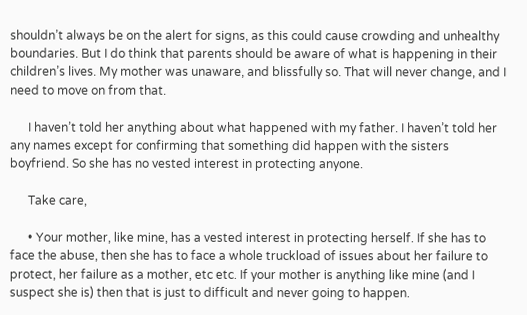shouldn’t always be on the alert for signs, as this could cause crowding and unhealthy boundaries. But I do think that parents should be aware of what is happening in their children’s lives. My mother was unaware, and blissfully so. That will never change, and I need to move on from that.

      I haven’t told her anything about what happened with my father. I haven’t told her any names except for confirming that something did happen with the sisters boyfriend. So she has no vested interest in protecting anyone.

      Take care,

      • Your mother, like mine, has a vested interest in protecting herself. If she has to face the abuse, then she has to face a whole truckload of issues about her failure to protect, her failure as a mother, etc etc. If your mother is anything like mine (and I suspect she is) then that is just to difficult and never going to happen.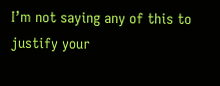I’m not saying any of this to justify your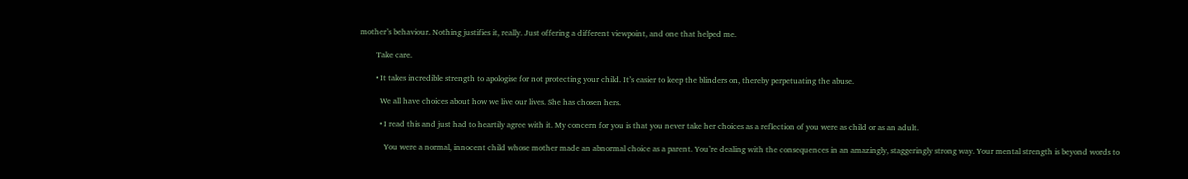mother’s behaviour. Nothing justifies it, really. Just offering a different viewpoint, and one that helped me.

        Take care.

        • It takes incredible strength to apologise for not protecting your child. It’s easier to keep the blinders on, thereby perpetuating the abuse.

          We all have choices about how we live our lives. She has chosen hers.

          • I read this and just had to heartily agree with it. My concern for you is that you never take her choices as a reflection of you were as child or as an adult.

            You were a normal, innocent child whose mother made an abnormal choice as a parent. You’re dealing with the consequences in an amazingly, staggeringly strong way. Your mental strength is beyond words to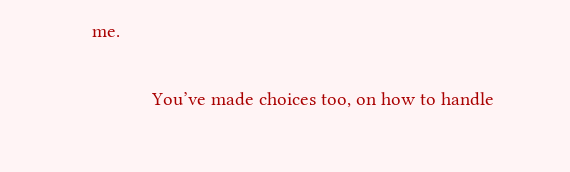me.

            You’ve made choices too, on how to handle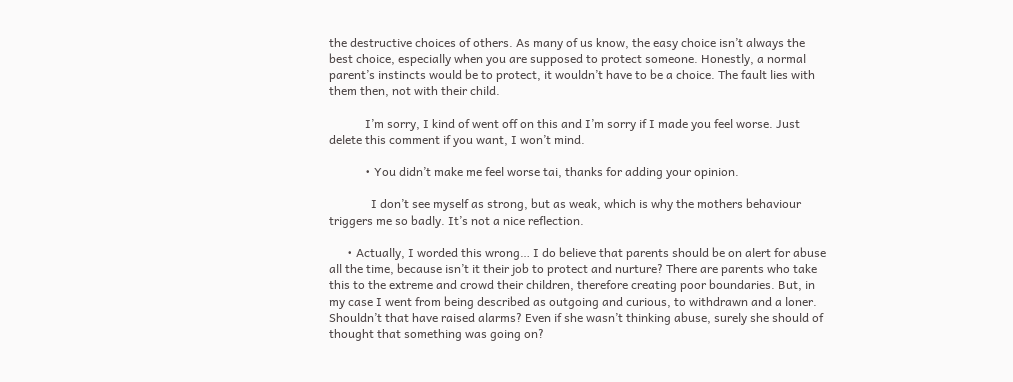the destructive choices of others. As many of us know, the easy choice isn’t always the best choice, especially when you are supposed to protect someone. Honestly, a normal parent’s instincts would be to protect, it wouldn’t have to be a choice. The fault lies with them then, not with their child.

            I’m sorry, I kind of went off on this and I’m sorry if I made you feel worse. Just delete this comment if you want, I won’t mind.

            • You didn’t make me feel worse tai, thanks for adding your opinion.

              I don’t see myself as strong, but as weak, which is why the mothers behaviour triggers me so badly. It’s not a nice reflection.

      • Actually, I worded this wrong… I do believe that parents should be on alert for abuse all the time, because isn’t it their job to protect and nurture? There are parents who take this to the extreme and crowd their children, therefore creating poor boundaries. But, in my case I went from being described as outgoing and curious, to withdrawn and a loner. Shouldn’t that have raised alarms? Even if she wasn’t thinking abuse, surely she should of thought that something was going on?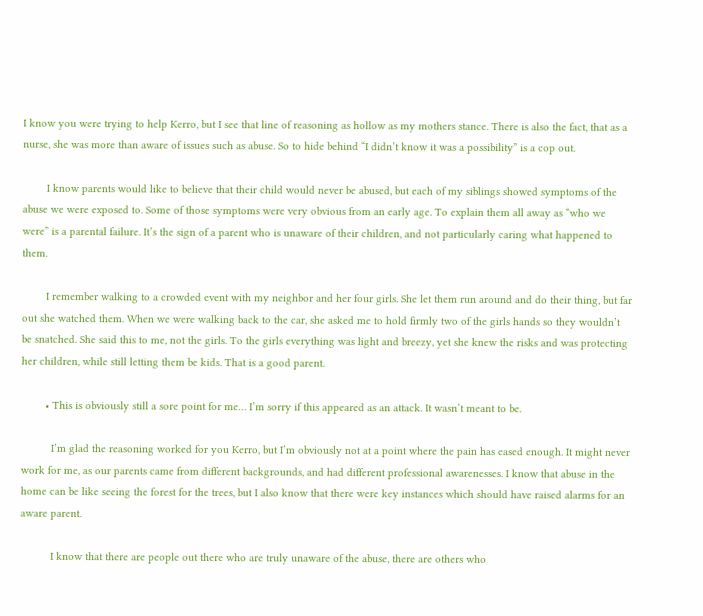I know you were trying to help Kerro, but I see that line of reasoning as hollow as my mothers stance. There is also the fact, that as a nurse, she was more than aware of issues such as abuse. So to hide behind “I didn’t know it was a possibility” is a cop out.

        I know parents would like to believe that their child would never be abused, but each of my siblings showed symptoms of the abuse we were exposed to. Some of those symptoms were very obvious from an early age. To explain them all away as “who we were” is a parental failure. It’s the sign of a parent who is unaware of their children, and not particularly caring what happened to them.

        I remember walking to a crowded event with my neighbor and her four girls. She let them run around and do their thing, but far out she watched them. When we were walking back to the car, she asked me to hold firmly two of the girls hands so they wouldn’t be snatched. She said this to me, not the girls. To the girls everything was light and breezy, yet she knew the risks and was protecting her children, while still letting them be kids. That is a good parent.

        • This is obviously still a sore point for me… I’m sorry if this appeared as an attack. It wasn’t meant to be.

          I’m glad the reasoning worked for you Kerro, but I’m obviously not at a point where the pain has eased enough. It might never work for me, as our parents came from different backgrounds, and had different professional awarenesses. I know that abuse in the home can be like seeing the forest for the trees, but I also know that there were key instances which should have raised alarms for an aware parent.

          I know that there are people out there who are truly unaware of the abuse, there are others who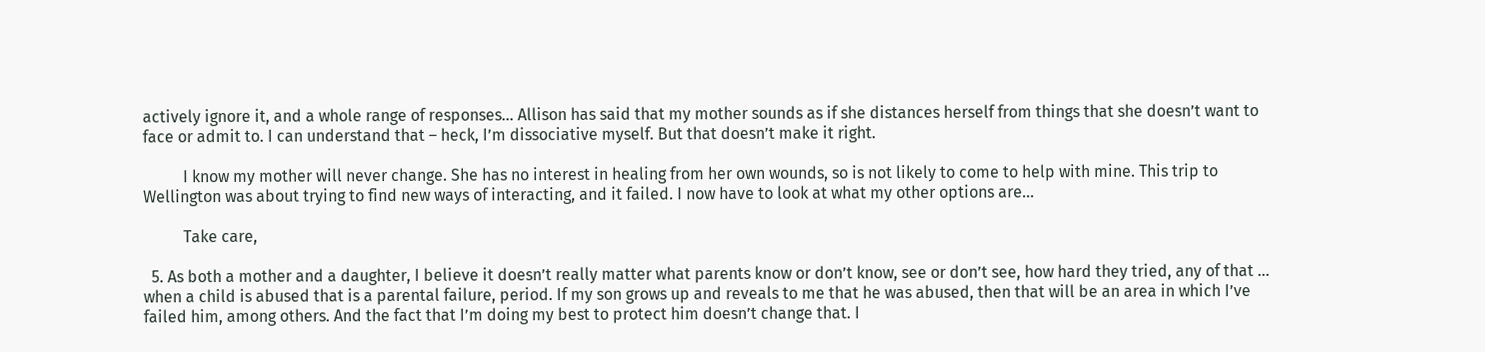actively ignore it, and a whole range of responses… Allison has said that my mother sounds as if she distances herself from things that she doesn’t want to face or admit to. I can understand that – heck, I’m dissociative myself. But that doesn’t make it right.

          I know my mother will never change. She has no interest in healing from her own wounds, so is not likely to come to help with mine. This trip to Wellington was about trying to find new ways of interacting, and it failed. I now have to look at what my other options are…

          Take care,

  5. As both a mother and a daughter, I believe it doesn’t really matter what parents know or don’t know, see or don’t see, how hard they tried, any of that … when a child is abused that is a parental failure, period. If my son grows up and reveals to me that he was abused, then that will be an area in which I’ve failed him, among others. And the fact that I’m doing my best to protect him doesn’t change that. I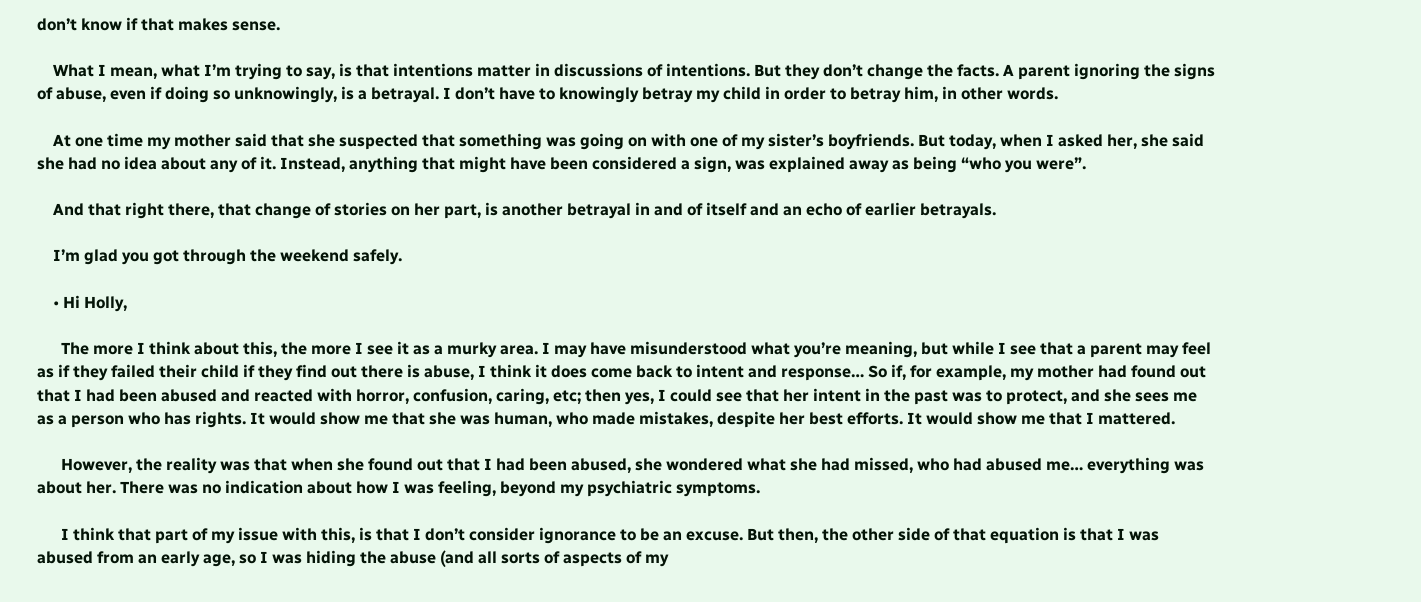don’t know if that makes sense.

    What I mean, what I’m trying to say, is that intentions matter in discussions of intentions. But they don’t change the facts. A parent ignoring the signs of abuse, even if doing so unknowingly, is a betrayal. I don’t have to knowingly betray my child in order to betray him, in other words.

    At one time my mother said that she suspected that something was going on with one of my sister’s boyfriends. But today, when I asked her, she said she had no idea about any of it. Instead, anything that might have been considered a sign, was explained away as being “who you were”.

    And that right there, that change of stories on her part, is another betrayal in and of itself and an echo of earlier betrayals.

    I’m glad you got through the weekend safely.

    • Hi Holly,

      The more I think about this, the more I see it as a murky area. I may have misunderstood what you’re meaning, but while I see that a parent may feel as if they failed their child if they find out there is abuse, I think it does come back to intent and response… So if, for example, my mother had found out that I had been abused and reacted with horror, confusion, caring, etc; then yes, I could see that her intent in the past was to protect, and she sees me as a person who has rights. It would show me that she was human, who made mistakes, despite her best efforts. It would show me that I mattered.

      However, the reality was that when she found out that I had been abused, she wondered what she had missed, who had abused me… everything was about her. There was no indication about how I was feeling, beyond my psychiatric symptoms.

      I think that part of my issue with this, is that I don’t consider ignorance to be an excuse. But then, the other side of that equation is that I was abused from an early age, so I was hiding the abuse (and all sorts of aspects of my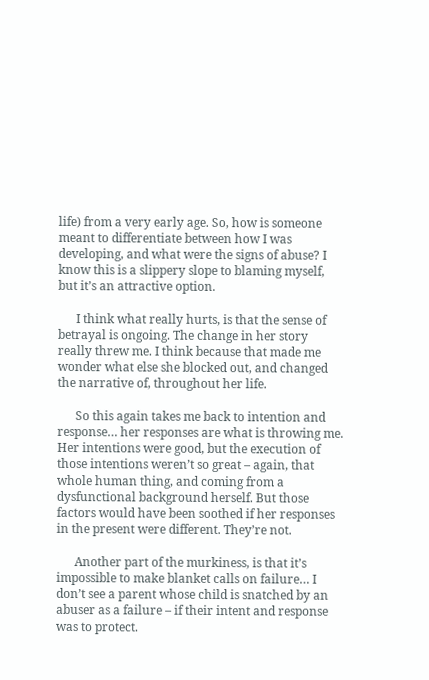life) from a very early age. So, how is someone meant to differentiate between how I was developing, and what were the signs of abuse? I know this is a slippery slope to blaming myself, but it’s an attractive option.

      I think what really hurts, is that the sense of betrayal is ongoing. The change in her story really threw me. I think because that made me wonder what else she blocked out, and changed the narrative of, throughout her life.

      So this again takes me back to intention and response… her responses are what is throwing me. Her intentions were good, but the execution of those intentions weren’t so great – again, that whole human thing, and coming from a dysfunctional background herself. But those factors would have been soothed if her responses in the present were different. They’re not.

      Another part of the murkiness, is that it’s impossible to make blanket calls on failure… I don’t see a parent whose child is snatched by an abuser as a failure – if their intent and response was to protect.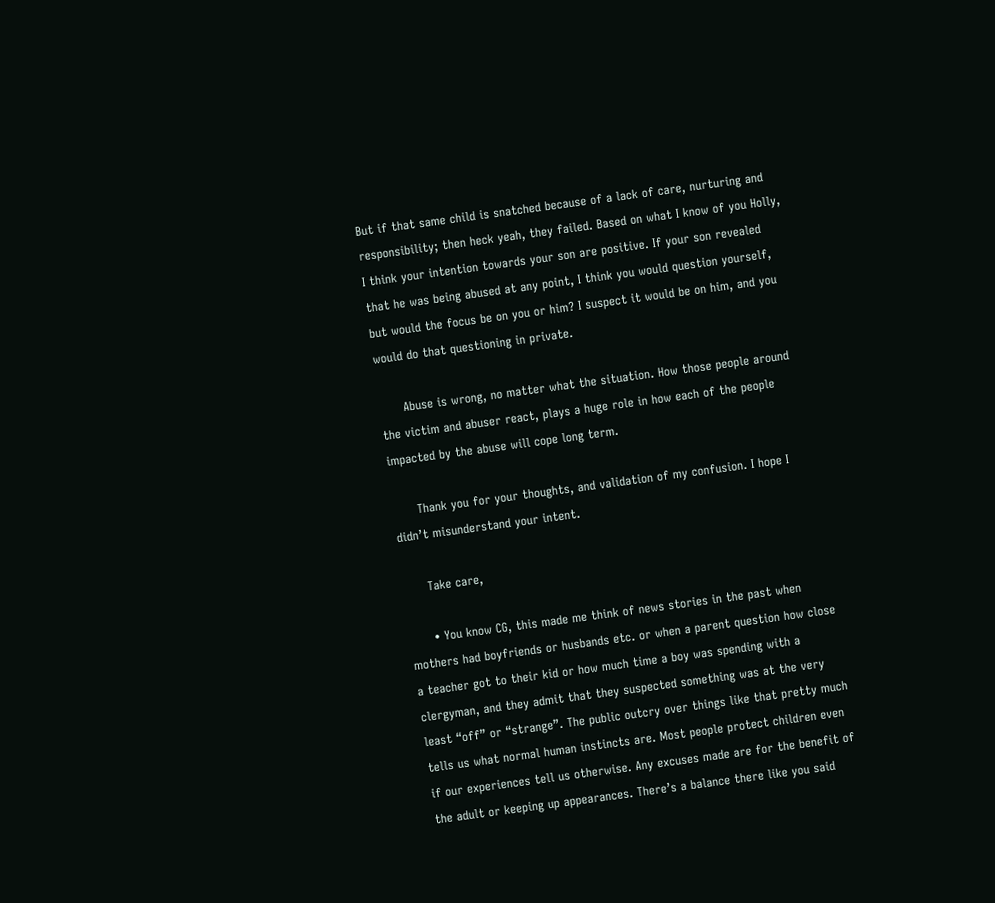But if that same child is snatched because of a lack of care, nurturing and responsibility; then heck yeah, they failed. Based on what I know of you Holly, I think your intention towards your son are positive. If your son revealed that he was being abused at any point, I think you would question yourself, but would the focus be on you or him? I suspect it would be on him, and you would do that questioning in private.

      Abuse is wrong, no matter what the situation. How those people around the victim and abuser react, plays a huge role in how each of the people impacted by the abuse will cope long term.

      Thank you for your thoughts, and validation of my confusion. I hope I didn’t misunderstand your intent.

      Take care,

      • You know CG, this made me think of news stories in the past when mothers had boyfriends or husbands etc. or when a parent question how close a teacher got to their kid or how much time a boy was spending with a clergyman, and they admit that they suspected something was at the very least “off” or “strange”. The public outcry over things like that pretty much tells us what normal human instincts are. Most people protect children even if our experiences tell us otherwise. Any excuses made are for the benefit of the adult or keeping up appearances. There’s a balance there like you said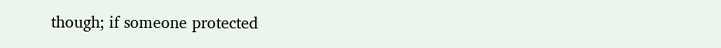though; if someone protected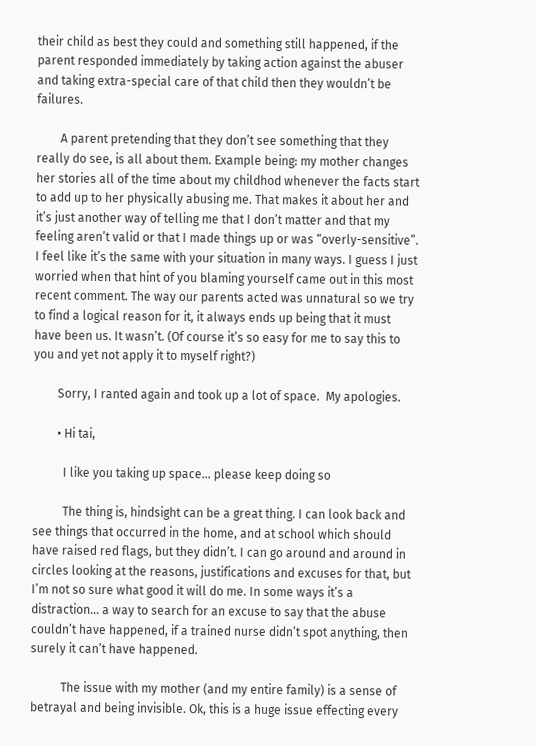their child as best they could and something still happened, if the parent responded immediately by taking action against the abuser and taking extra-special care of that child then they wouldn’t be failures.

        A parent pretending that they don’t see something that they really do see, is all about them. Example being: my mother changes her stories all of the time about my childhod whenever the facts start to add up to her physically abusing me. That makes it about her and it’s just another way of telling me that I don’t matter and that my feeling aren’t valid or that I made things up or was “overly-sensitive”. I feel like it’s the same with your situation in many ways. I guess I just worried when that hint of you blaming yourself came out in this most recent comment. The way our parents acted was unnatural so we try to find a logical reason for it, it always ends up being that it must have been us. It wasn’t. (Of course it’s so easy for me to say this to you and yet not apply it to myself right?)

        Sorry, I ranted again and took up a lot of space.  My apologies.

        • Hi tai,

          I like you taking up space… please keep doing so

          The thing is, hindsight can be a great thing. I can look back and see things that occurred in the home, and at school which should have raised red flags, but they didn’t. I can go around and around in circles looking at the reasons, justifications and excuses for that, but I’m not so sure what good it will do me. In some ways it’s a distraction… a way to search for an excuse to say that the abuse couldn’t have happened, if a trained nurse didn’t spot anything, then surely it can’t have happened.

          The issue with my mother (and my entire family) is a sense of betrayal and being invisible. Ok, this is a huge issue effecting every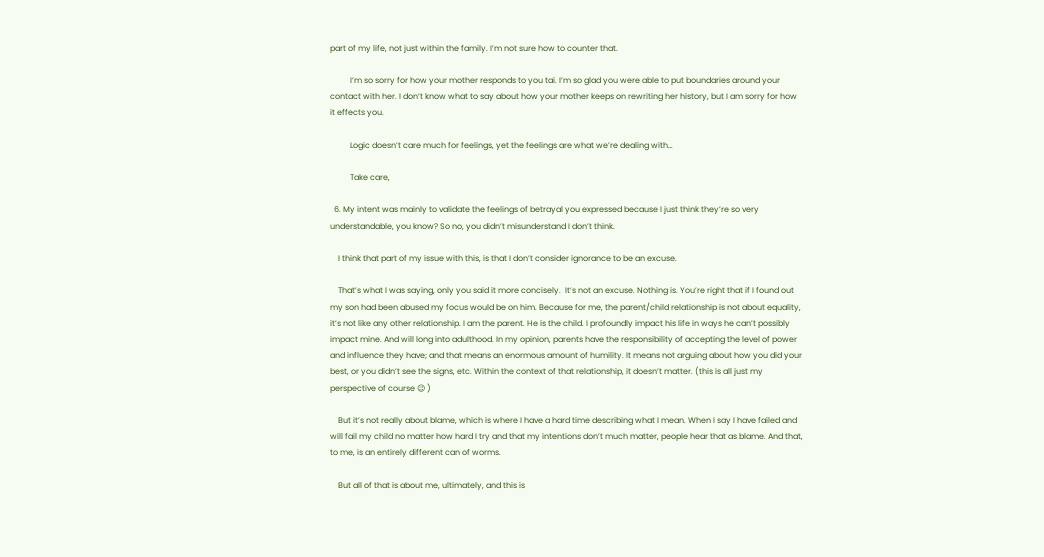part of my life, not just within the family. I’m not sure how to counter that.

          I’m so sorry for how your mother responds to you tai. I’m so glad you were able to put boundaries around your contact with her. I don’t know what to say about how your mother keeps on rewriting her history, but I am sorry for how it effects you.

          Logic doesn’t care much for feelings, yet the feelings are what we’re dealing with…

          Take care,

  6. My intent was mainly to validate the feelings of betrayal you expressed because I just think they’re so very understandable, you know? So no, you didn’t misunderstand I don’t think.

    I think that part of my issue with this, is that I don’t consider ignorance to be an excuse.

    That’s what I was saying, only you said it more concisely.  It’s not an excuse. Nothing is. You’re right that if I found out my son had been abused my focus would be on him. Because for me, the parent/child relationship is not about equality, it’s not like any other relationship. I am the parent. He is the child. I profoundly impact his life in ways he can’t possibly impact mine. And will long into adulthood. In my opinion, parents have the responsibility of accepting the level of power and influence they have; and that means an enormous amount of humility. It means not arguing about how you did your best, or you didn’t see the signs, etc. Within the context of that relationship, it doesn’t matter. (this is all just my perspective of course 😉 )

    But it’s not really about blame, which is where I have a hard time describing what I mean. When I say I have failed and will fail my child no matter how hard I try and that my intentions don’t much matter, people hear that as blame. And that, to me, is an entirely different can of worms.

    But all of that is about me, ultimately, and this is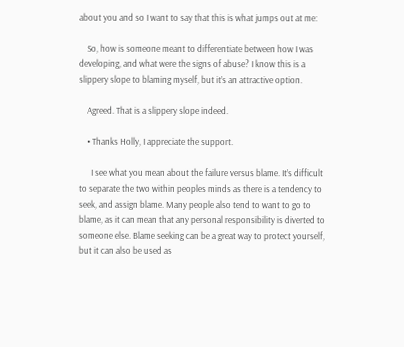about you and so I want to say that this is what jumps out at me:

    So, how is someone meant to differentiate between how I was developing, and what were the signs of abuse? I know this is a slippery slope to blaming myself, but it’s an attractive option.

    Agreed. That is a slippery slope indeed.

    • Thanks Holly, I appreciate the support.

      I see what you mean about the failure versus blame. It’s difficult to separate the two within peoples minds as there is a tendency to seek, and assign blame. Many people also tend to want to go to blame, as it can mean that any personal responsibility is diverted to someone else. Blame seeking can be a great way to protect yourself, but it can also be used as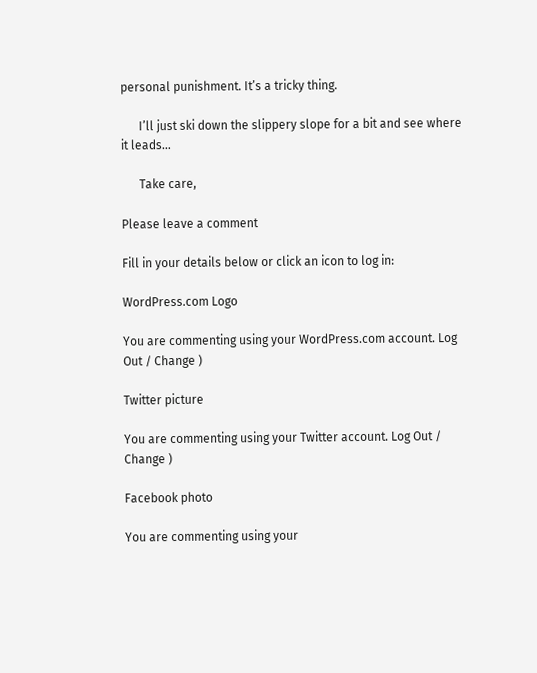personal punishment. It’s a tricky thing.

      I’ll just ski down the slippery slope for a bit and see where it leads…

      Take care,

Please leave a comment

Fill in your details below or click an icon to log in:

WordPress.com Logo

You are commenting using your WordPress.com account. Log Out / Change )

Twitter picture

You are commenting using your Twitter account. Log Out / Change )

Facebook photo

You are commenting using your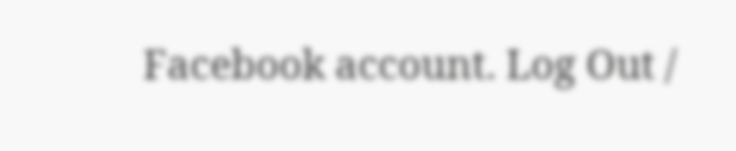Facebook account. Log Out /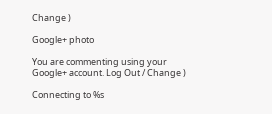Change )

Google+ photo

You are commenting using your Google+ account. Log Out / Change )

Connecting to %s